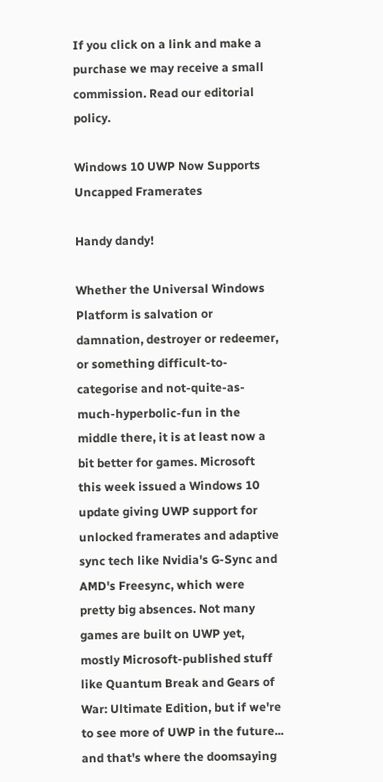If you click on a link and make a purchase we may receive a small commission. Read our editorial policy.

Windows 10 UWP Now Supports Uncapped Framerates

Handy dandy!

Whether the Universal Windows Platform is salvation or damnation, destroyer or redeemer, or something difficult-to-categorise and not-quite-as-much-hyperbolic-fun in the middle there, it is at least now a bit better for games. Microsoft this week issued a Windows 10 update giving UWP support for unlocked framerates and adaptive sync tech like Nvidia's G-Sync and AMD's Freesync, which were pretty big absences. Not many games are built on UWP yet, mostly Microsoft-published stuff like Quantum Break and Gears of War: Ultimate Edition, but if we're to see more of UWP in the future... and that's where the doomsaying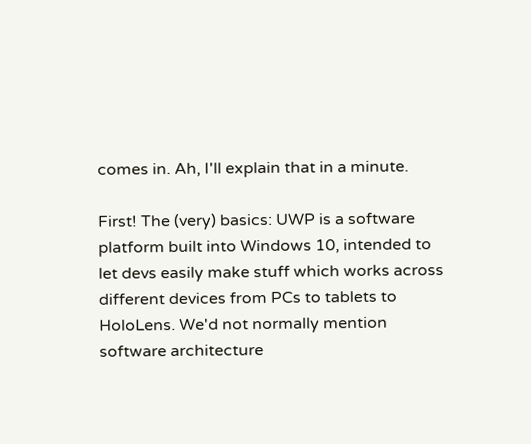comes in. Ah, I'll explain that in a minute.

First! The (very) basics: UWP is a software platform built into Windows 10, intended to let devs easily make stuff which works across different devices from PCs to tablets to HoloLens. We'd not normally mention software architecture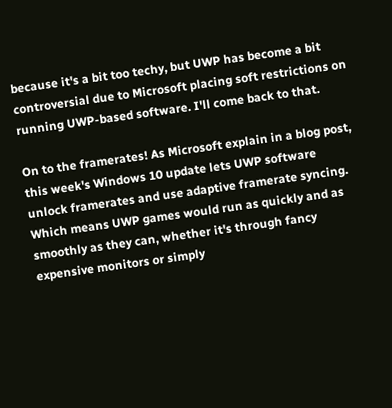because it's a bit too techy, but UWP has become a bit controversial due to Microsoft placing soft restrictions on running UWP-based software. I'll come back to that.

On to the framerates! As Microsoft explain in a blog post, this week's Windows 10 update lets UWP software unlock framerates and use adaptive framerate syncing. Which means UWP games would run as quickly and as smoothly as they can, whether it's through fancy expensive monitors or simply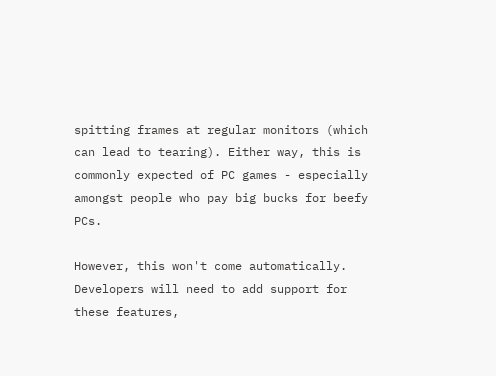spitting frames at regular monitors (which can lead to tearing). Either way, this is commonly expected of PC games - especially amongst people who pay big bucks for beefy PCs.

However, this won't come automatically. Developers will need to add support for these features,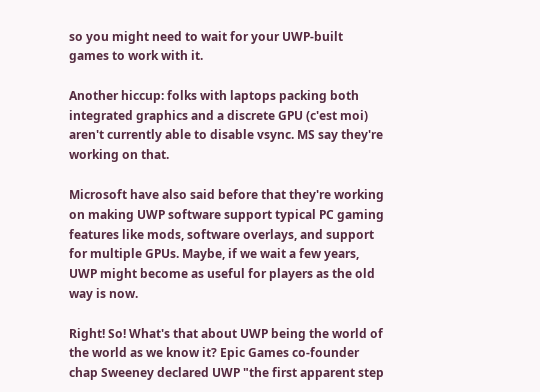so you might need to wait for your UWP-built games to work with it.

Another hiccup: folks with laptops packing both integrated graphics and a discrete GPU (c'est moi) aren't currently able to disable vsync. MS say they're working on that.

Microsoft have also said before that they're working on making UWP software support typical PC gaming features like mods, software overlays, and support for multiple GPUs. Maybe, if we wait a few years, UWP might become as useful for players as the old way is now.

Right! So! What's that about UWP being the world of the world as we know it? Epic Games co-founder chap Sweeney declared UWP "the first apparent step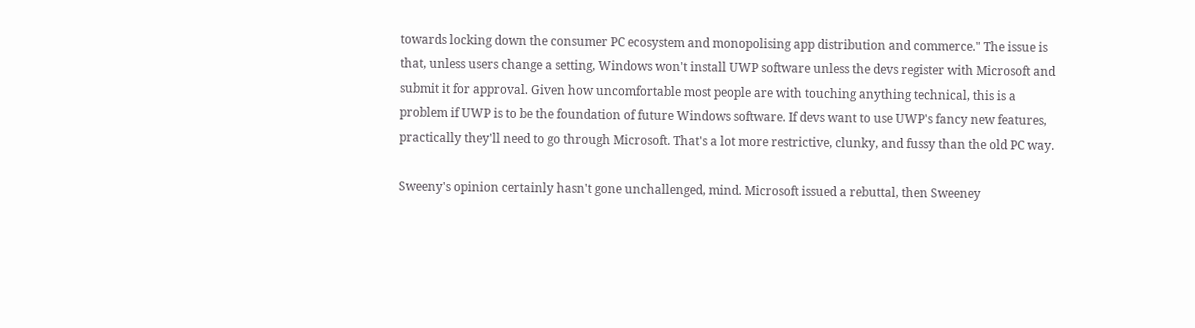towards locking down the consumer PC ecosystem and monopolising app distribution and commerce." The issue is that, unless users change a setting, Windows won't install UWP software unless the devs register with Microsoft and submit it for approval. Given how uncomfortable most people are with touching anything technical, this is a problem if UWP is to be the foundation of future Windows software. If devs want to use UWP's fancy new features, practically they'll need to go through Microsoft. That's a lot more restrictive, clunky, and fussy than the old PC way.

Sweeny's opinion certainly hasn't gone unchallenged, mind. Microsoft issued a rebuttal, then Sweeney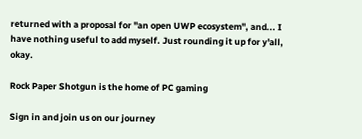returned with a proposal for "an open UWP ecosystem", and... I have nothing useful to add myself. Just rounding it up for y'all, okay.

Rock Paper Shotgun is the home of PC gaming

Sign in and join us on our journey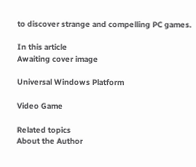to discover strange and compelling PC games.

In this article
Awaiting cover image

Universal Windows Platform

Video Game

Related topics
About the Author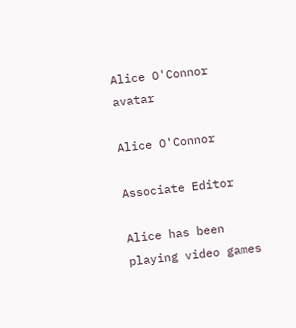Alice O'Connor avatar

Alice O'Connor

Associate Editor

Alice has been playing video games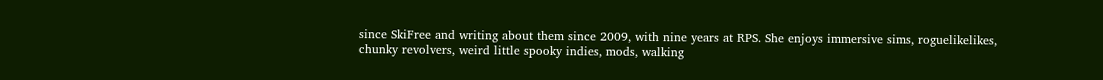since SkiFree and writing about them since 2009, with nine years at RPS. She enjoys immersive sims, roguelikelikes, chunky revolvers, weird little spooky indies, mods, walking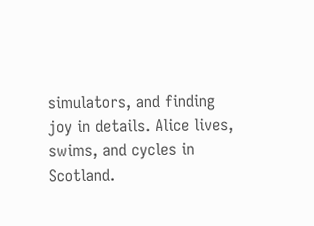simulators, and finding joy in details. Alice lives, swims, and cycles in Scotland.